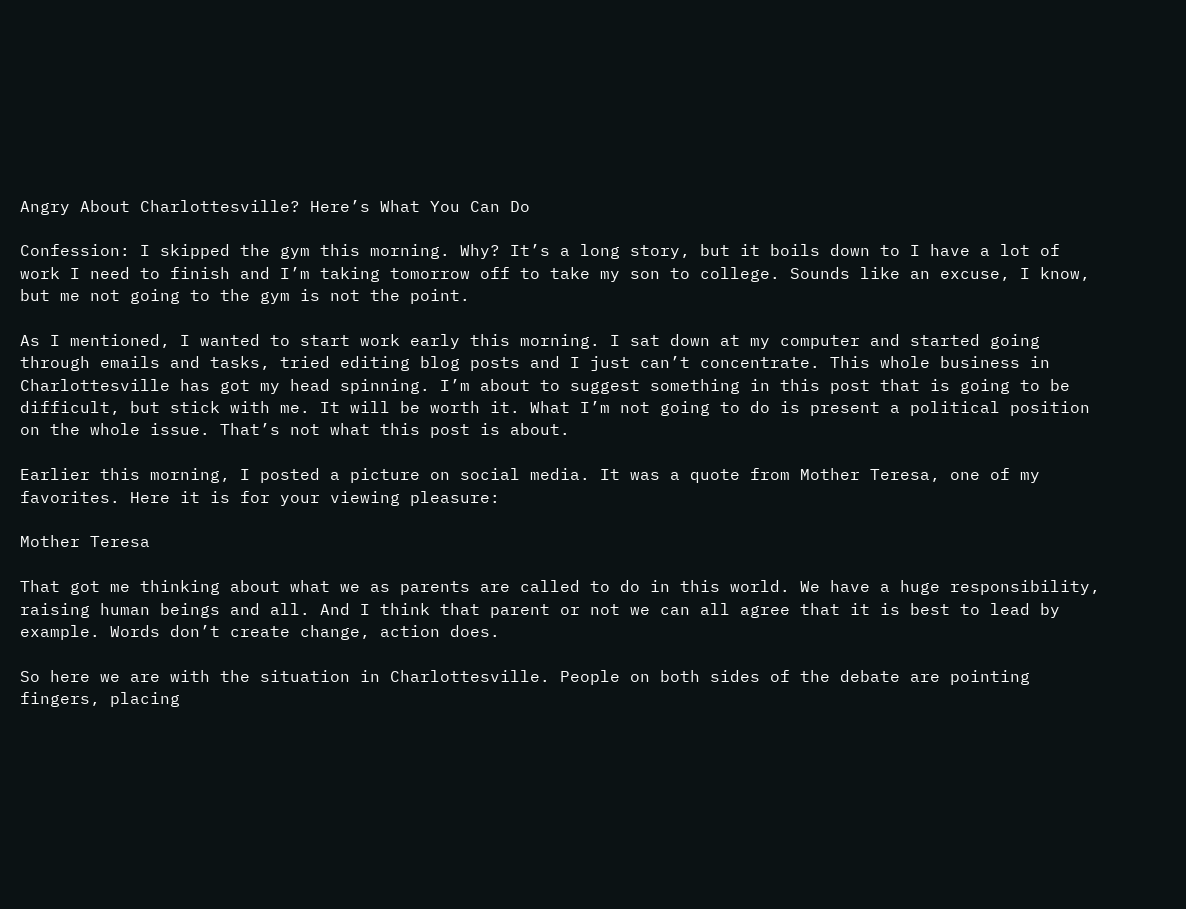Angry About Charlottesville? Here’s What You Can Do

Confession: I skipped the gym this morning. Why? It’s a long story, but it boils down to I have a lot of work I need to finish and I’m taking tomorrow off to take my son to college. Sounds like an excuse, I know, but me not going to the gym is not the point.

As I mentioned, I wanted to start work early this morning. I sat down at my computer and started going through emails and tasks, tried editing blog posts and I just can’t concentrate. This whole business in Charlottesville has got my head spinning. I’m about to suggest something in this post that is going to be difficult, but stick with me. It will be worth it. What I’m not going to do is present a political position on the whole issue. That’s not what this post is about.

Earlier this morning, I posted a picture on social media. It was a quote from Mother Teresa, one of my favorites. Here it is for your viewing pleasure:

Mother Teresa

That got me thinking about what we as parents are called to do in this world. We have a huge responsibility, raising human beings and all. And I think that parent or not we can all agree that it is best to lead by example. Words don’t create change, action does.

So here we are with the situation in Charlottesville. People on both sides of the debate are pointing fingers, placing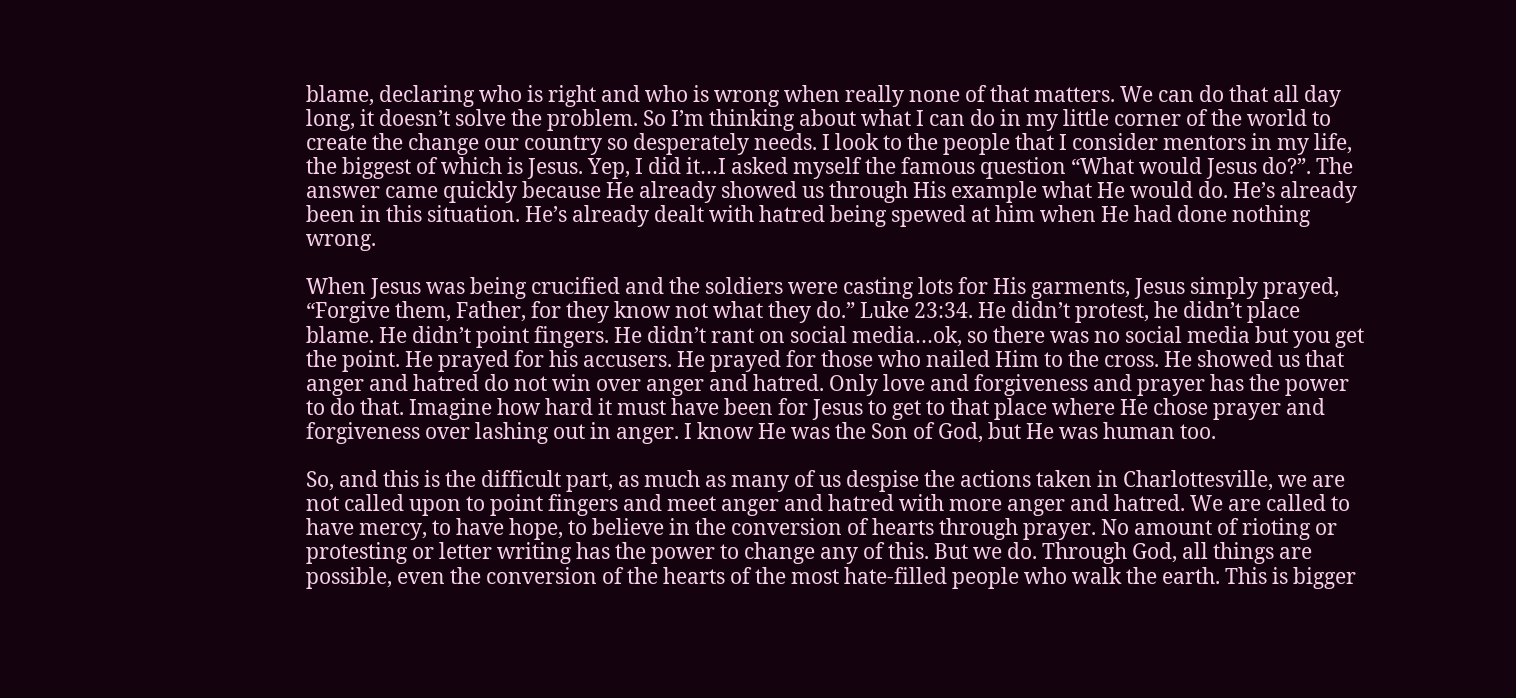blame, declaring who is right and who is wrong when really none of that matters. We can do that all day long, it doesn’t solve the problem. So I’m thinking about what I can do in my little corner of the world to create the change our country so desperately needs. I look to the people that I consider mentors in my life, the biggest of which is Jesus. Yep, I did it…I asked myself the famous question “What would Jesus do?”. The answer came quickly because He already showed us through His example what He would do. He’s already been in this situation. He’s already dealt with hatred being spewed at him when He had done nothing wrong.

When Jesus was being crucified and the soldiers were casting lots for His garments, Jesus simply prayed, “Forgive them, Father, for they know not what they do.” Luke 23:34. He didn’t protest, he didn’t place blame. He didn’t point fingers. He didn’t rant on social media…ok, so there was no social media but you get the point. He prayed for his accusers. He prayed for those who nailed Him to the cross. He showed us that anger and hatred do not win over anger and hatred. Only love and forgiveness and prayer has the power to do that. Imagine how hard it must have been for Jesus to get to that place where He chose prayer and forgiveness over lashing out in anger. I know He was the Son of God, but He was human too.

So, and this is the difficult part, as much as many of us despise the actions taken in Charlottesville, we are not called upon to point fingers and meet anger and hatred with more anger and hatred. We are called to have mercy, to have hope, to believe in the conversion of hearts through prayer. No amount of rioting or protesting or letter writing has the power to change any of this. But we do. Through God, all things are possible, even the conversion of the hearts of the most hate-filled people who walk the earth. This is bigger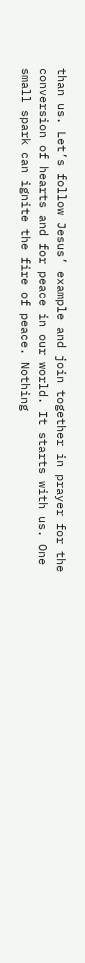than us. Let’s follow Jesus’ example and join together in prayer for the conversion of hearts and for peace in our world. It starts with us. One small spark can ignite the fire of peace. Nothing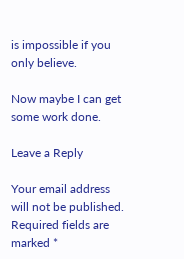is impossible if you only believe.

Now maybe I can get some work done.

Leave a Reply

Your email address will not be published. Required fields are marked *